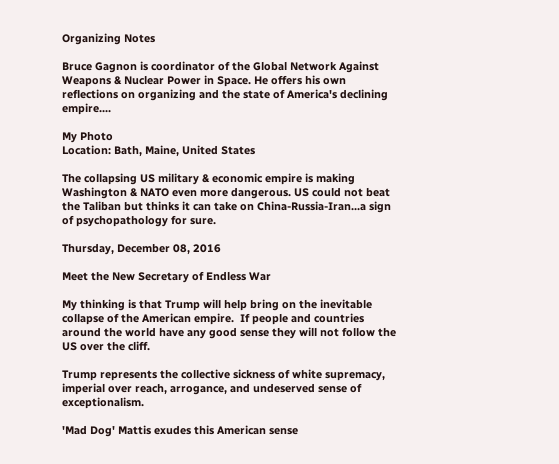Organizing Notes

Bruce Gagnon is coordinator of the Global Network Against Weapons & Nuclear Power in Space. He offers his own reflections on organizing and the state of America's declining empire....

My Photo
Location: Bath, Maine, United States

The collapsing US military & economic empire is making Washington & NATO even more dangerous. US could not beat the Taliban but thinks it can take on China-Russia-Iran...a sign of psychopathology for sure.

Thursday, December 08, 2016

Meet the New Secretary of Endless War

My thinking is that Trump will help bring on the inevitable collapse of the American empire.  If people and countries around the world have any good sense they will not follow the US over the cliff.

Trump represents the collective sickness of white supremacy, imperial over reach, arrogance, and undeserved sense of exceptionalism.

'Mad Dog' Mattis exudes this American sense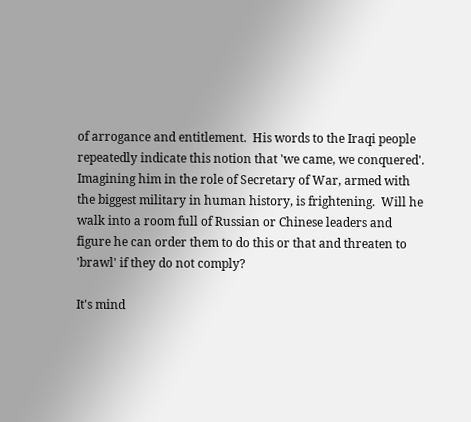of arrogance and entitlement.  His words to the Iraqi people repeatedly indicate this notion that 'we came, we conquered'.  Imagining him in the role of Secretary of War, armed with the biggest military in human history, is frightening.  Will he walk into a room full of Russian or Chinese leaders and figure he can order them to do this or that and threaten to 'brawl' if they do not comply?

It's mind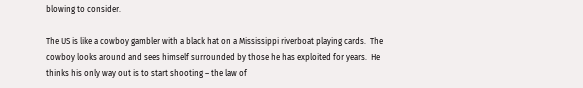blowing to consider.

The US is like a cowboy gambler with a black hat on a Mississippi riverboat playing cards.  The cowboy looks around and sees himself surrounded by those he has exploited for years.  He thinks his only way out is to start shooting – the law of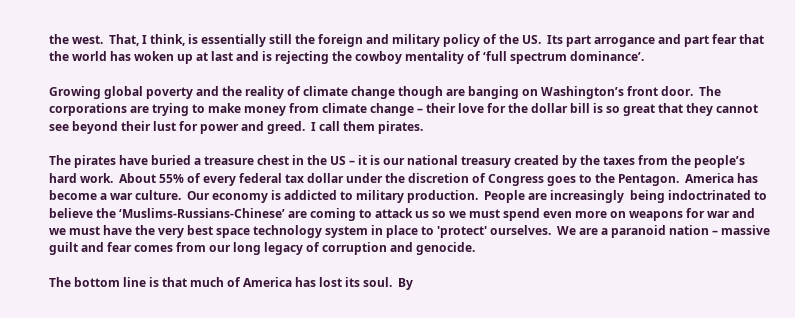the west.  That, I think, is essentially still the foreign and military policy of the US.  Its part arrogance and part fear that the world has woken up at last and is rejecting the cowboy mentality of ‘full spectrum dominance’.

Growing global poverty and the reality of climate change though are banging on Washington’s front door.  The corporations are trying to make money from climate change – their love for the dollar bill is so great that they cannot see beyond their lust for power and greed.  I call them pirates.

The pirates have buried a treasure chest in the US – it is our national treasury created by the taxes from the people’s hard work.  About 55% of every federal tax dollar under the discretion of Congress goes to the Pentagon.  America has become a war culture.  Our economy is addicted to military production.  People are increasingly  being indoctrinated to believe the ‘Muslims-Russians-Chinese’ are coming to attack us so we must spend even more on weapons for war and we must have the very best space technology system in place to 'protect' ourselves.  We are a paranoid nation – massive guilt and fear comes from our long legacy of corruption and genocide.

The bottom line is that much of America has lost its soul.  By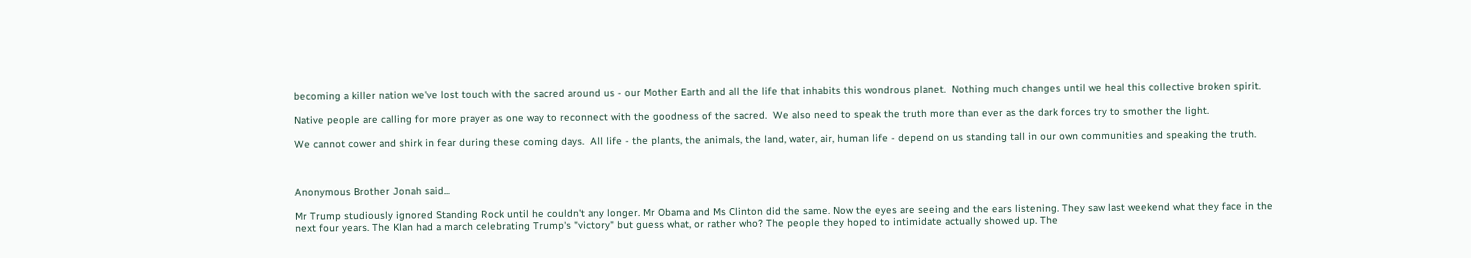becoming a killer nation we've lost touch with the sacred around us - our Mother Earth and all the life that inhabits this wondrous planet.  Nothing much changes until we heal this collective broken spirit.

Native people are calling for more prayer as one way to reconnect with the goodness of the sacred.  We also need to speak the truth more than ever as the dark forces try to smother the light.

We cannot cower and shirk in fear during these coming days.  All life - the plants, the animals, the land, water, air, human life - depend on us standing tall in our own communities and speaking the truth.



Anonymous Brother Jonah said...

Mr Trump studiously ignored Standing Rock until he couldn't any longer. Mr Obama and Ms Clinton did the same. Now the eyes are seeing and the ears listening. They saw last weekend what they face in the next four years. The Klan had a march celebrating Trump's "victory" but guess what, or rather who? The people they hoped to intimidate actually showed up. The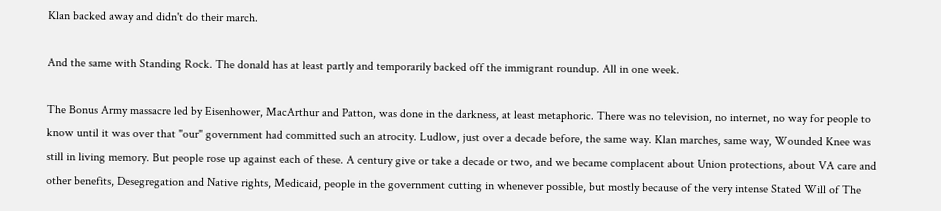Klan backed away and didn't do their march.

And the same with Standing Rock. The donald has at least partly and temporarily backed off the immigrant roundup. All in one week.

The Bonus Army massacre led by Eisenhower, MacArthur and Patton, was done in the darkness, at least metaphoric. There was no television, no internet, no way for people to know until it was over that "our" government had committed such an atrocity. Ludlow, just over a decade before, the same way. Klan marches, same way, Wounded Knee was still in living memory. But people rose up against each of these. A century give or take a decade or two, and we became complacent about Union protections, about VA care and other benefits, Desegregation and Native rights, Medicaid, people in the government cutting in whenever possible, but mostly because of the very intense Stated Will of The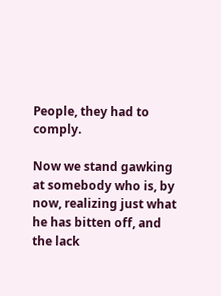People, they had to comply.

Now we stand gawking at somebody who is, by now, realizing just what he has bitten off, and the lack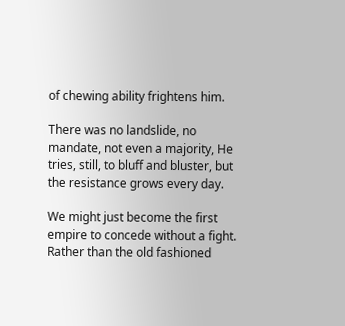of chewing ability frightens him.

There was no landslide, no mandate, not even a majority, He tries, still, to bluff and bluster, but the resistance grows every day.

We might just become the first empire to concede without a fight. Rather than the old fashioned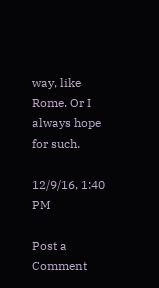way, like Rome. Or I always hope for such.

12/9/16, 1:40 PM

Post a Comment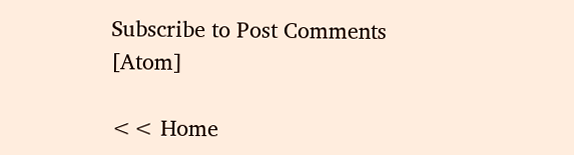Subscribe to Post Comments [Atom]

<< Home